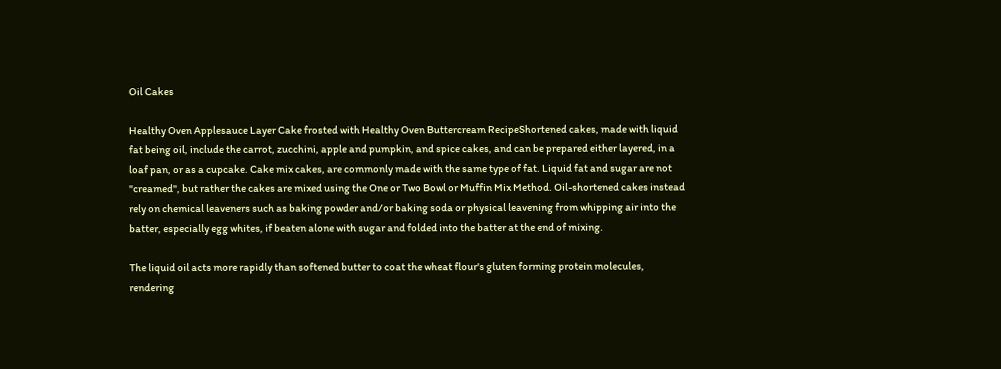Oil Cakes

Healthy Oven Applesauce Layer Cake frosted with Healthy Oven Buttercream RecipeShortened cakes, made with liquid fat being oil, include the carrot, zucchini, apple and pumpkin, and spice cakes, and can be prepared either layered, in a loaf pan, or as a cupcake. Cake mix cakes, are commonly made with the same type of fat. Liquid fat and sugar are not "creamed", but rather the cakes are mixed using the One or Two Bowl or Muffin Mix Method. Oil-shortened cakes instead rely on chemical leaveners such as baking powder and/or baking soda or physical leavening from whipping air into the batter, especially egg whites, if beaten alone with sugar and folded into the batter at the end of mixing.

The liquid oil acts more rapidly than softened butter to coat the wheat flour's gluten forming protein molecules, rendering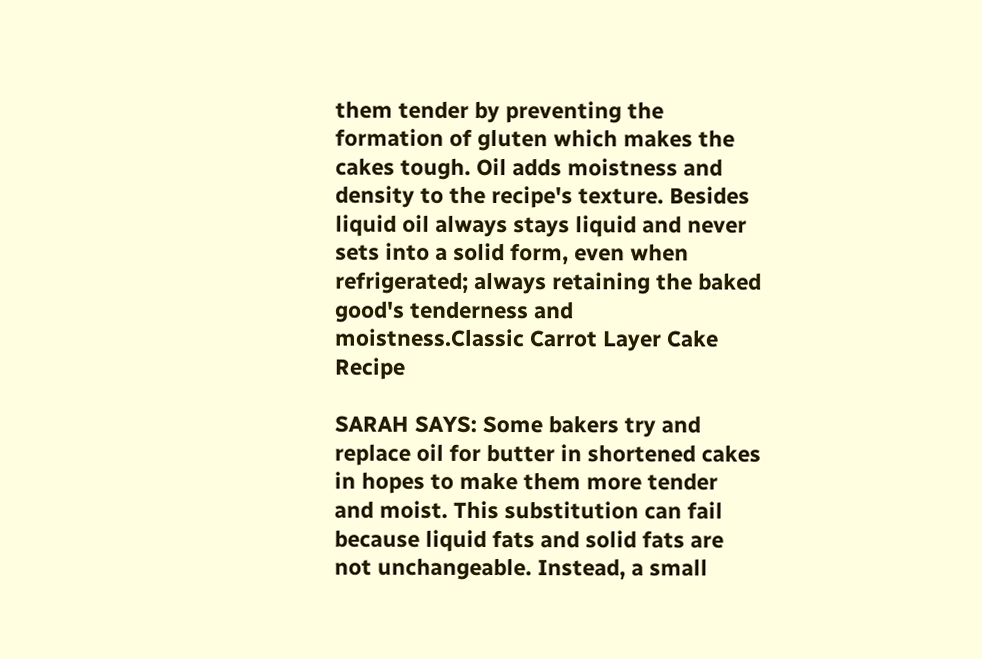them tender by preventing the formation of gluten which makes the cakes tough. Oil adds moistness and density to the recipe's texture. Besides liquid oil always stays liquid and never sets into a solid form, even when refrigerated; always retaining the baked good's tenderness and moistness.Classic Carrot Layer Cake Recipe

SARAH SAYS: Some bakers try and replace oil for butter in shortened cakes in hopes to make them more tender and moist. This substitution can fail because liquid fats and solid fats are not unchangeable. Instead, a small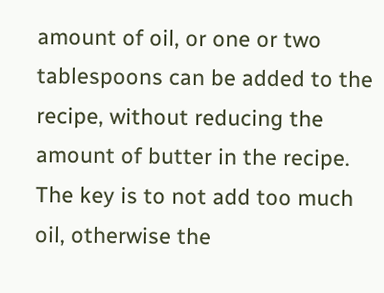amount of oil, or one or two tablespoons can be added to the recipe, without reducing the amount of butter in the recipe. The key is to not add too much oil, otherwise the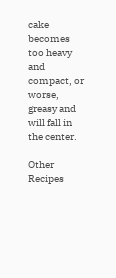cake becomes too heavy and compact, or worse, greasy and will fall in the center.

Other Recipes